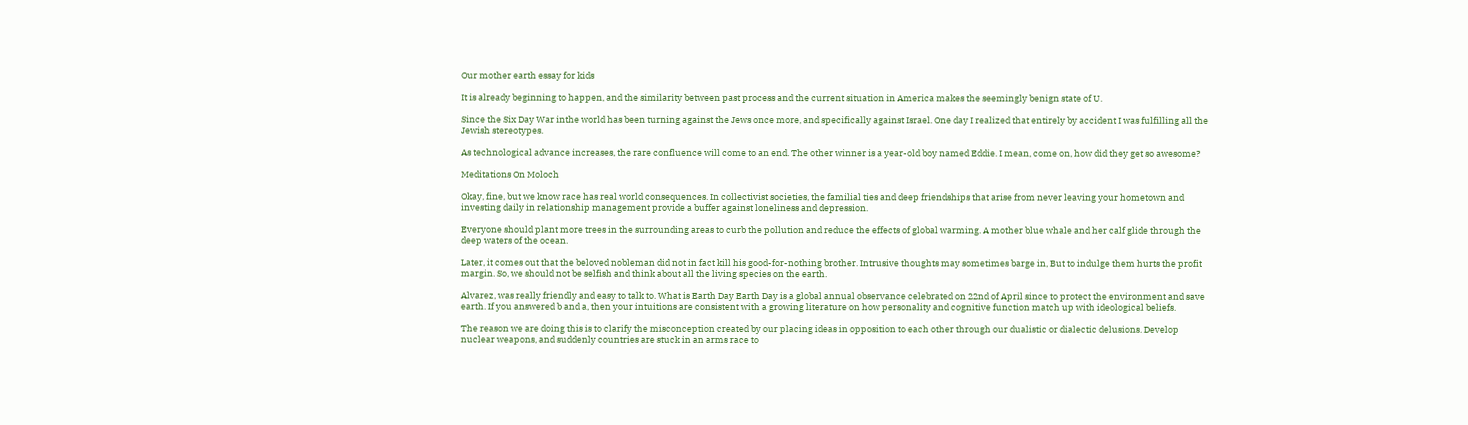Our mother earth essay for kids

It is already beginning to happen, and the similarity between past process and the current situation in America makes the seemingly benign state of U.

Since the Six Day War inthe world has been turning against the Jews once more, and specifically against Israel. One day I realized that entirely by accident I was fulfilling all the Jewish stereotypes.

As technological advance increases, the rare confluence will come to an end. The other winner is a year-old boy named Eddie. I mean, come on, how did they get so awesome?

Meditations On Moloch

Okay, fine, but we know race has real world consequences. In collectivist societies, the familial ties and deep friendships that arise from never leaving your hometown and investing daily in relationship management provide a buffer against loneliness and depression.

Everyone should plant more trees in the surrounding areas to curb the pollution and reduce the effects of global warming. A mother blue whale and her calf glide through the deep waters of the ocean.

Later, it comes out that the beloved nobleman did not in fact kill his good-for-nothing brother. Intrusive thoughts may sometimes barge in, But to indulge them hurts the profit margin. So, we should not be selfish and think about all the living species on the earth.

Alvarez, was really friendly and easy to talk to. What is Earth Day Earth Day is a global annual observance celebrated on 22nd of April since to protect the environment and save earth. If you answered b and a, then your intuitions are consistent with a growing literature on how personality and cognitive function match up with ideological beliefs.

The reason we are doing this is to clarify the misconception created by our placing ideas in opposition to each other through our dualistic or dialectic delusions. Develop nuclear weapons, and suddenly countries are stuck in an arms race to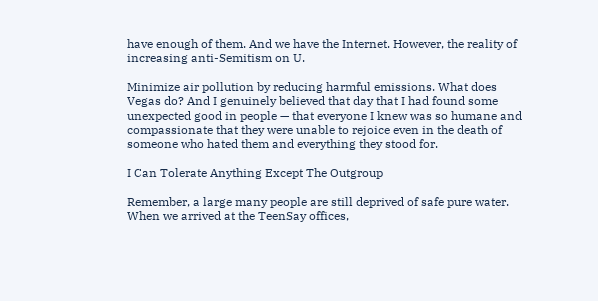have enough of them. And we have the Internet. However, the reality of increasing anti-Semitism on U.

Minimize air pollution by reducing harmful emissions. What does Vegas do? And I genuinely believed that day that I had found some unexpected good in people — that everyone I knew was so humane and compassionate that they were unable to rejoice even in the death of someone who hated them and everything they stood for.

I Can Tolerate Anything Except The Outgroup

Remember, a large many people are still deprived of safe pure water. When we arrived at the TeenSay offices,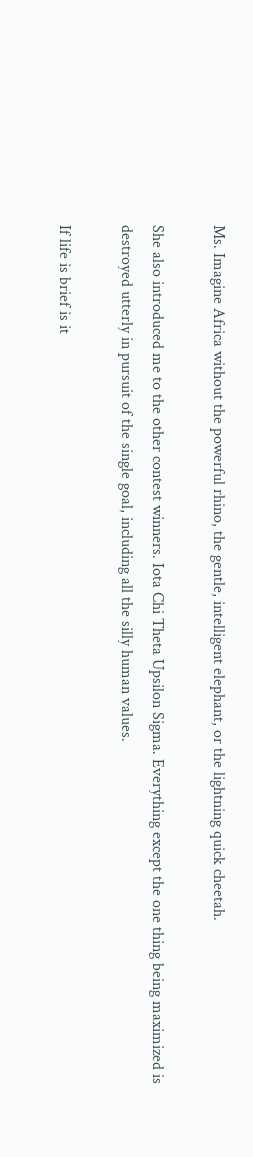Ms. Imagine Africa without the powerful rhino, the gentle, intelligent elephant, or the lightning quick cheetah.

She also introduced me to the other contest winners. Iota Chi Theta Upsilon Sigma. Everything except the one thing being maximized is destroyed utterly in pursuit of the single goal, including all the silly human values.

If life is brief is it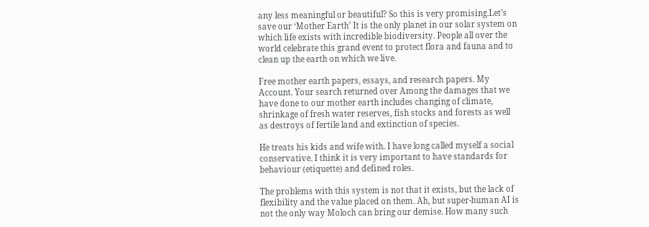any less meaningful or beautiful? So this is very promising.Let’s save our ‘Mother Earth’ It is the only planet in our solar system on which life exists with incredible biodiversity. People all over the world celebrate this grand event to protect flora and fauna and to clean up the earth on which we live.

Free mother earth papers, essays, and research papers. My Account. Your search returned over Among the damages that we have done to our mother earth includes changing of climate, shrinkage of fresh water reserves, fish stocks and forests as well as destroys of fertile land and extinction of species.

He treats his kids and wife with. I have long called myself a social conservative. I think it is very important to have standards for behaviour (etiquette) and defined roles.

The problems with this system is not that it exists, but the lack of flexibility and the value placed on them. Ah, but super-human AI is not the only way Moloch can bring our demise. How many such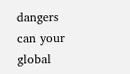dangers can your global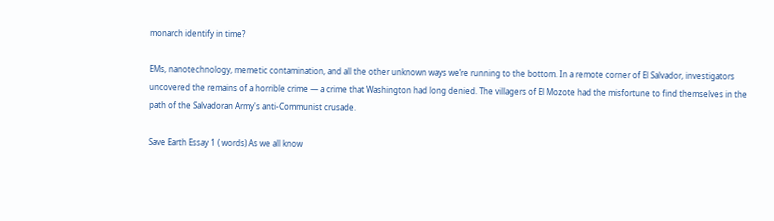monarch identify in time?

EMs, nanotechnology, memetic contamination, and all the other unknown ways we’re running to the bottom. In a remote corner of El Salvador, investigators uncovered the remains of a horrible crime — a crime that Washington had long denied. The villagers of El Mozote had the misfortune to find themselves in the path of the Salvadoran Army's anti-Communist crusade.

Save Earth Essay 1 ( words) As we all know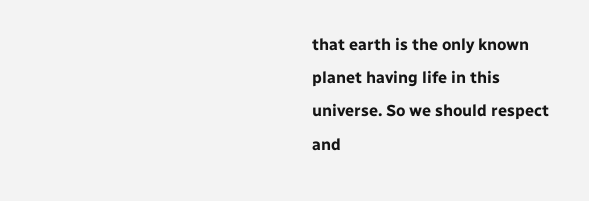that earth is the only known planet having life in this universe. So we should respect and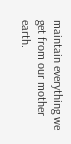maintain everything we get from our mother earth.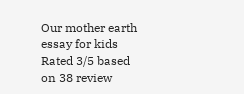Our mother earth essay for kids
Rated 3/5 based on 38 review